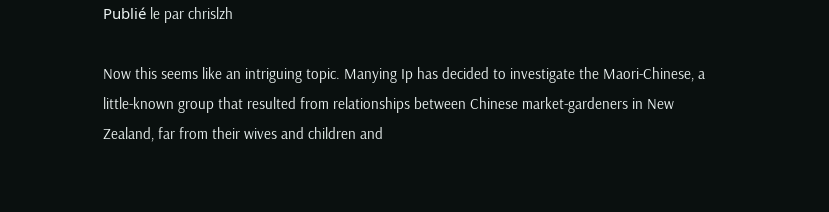Publié le par chrislzh

Now this seems like an intriguing topic. Manying Ip has decided to investigate the Maori-Chinese, a little-known group that resulted from relationships between Chinese market-gardeners in New Zealand, far from their wives and children and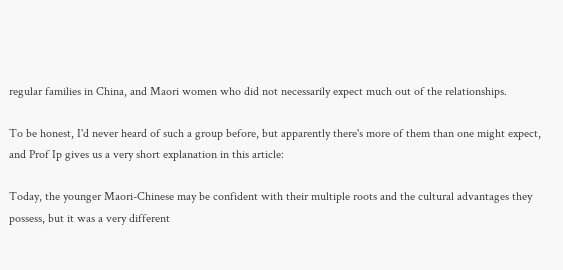regular families in China, and Maori women who did not necessarily expect much out of the relationships.

To be honest, I'd never heard of such a group before, but apparently there's more of them than one might expect, and Prof Ip gives us a very short explanation in this article:

Today, the younger Maori-Chinese may be confident with their multiple roots and the cultural advantages they possess, but it was a very different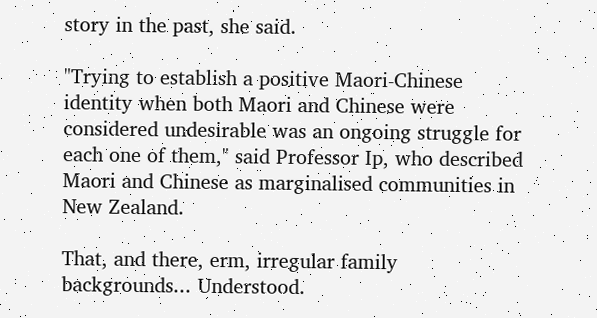story in the past, she said.

"Trying to establish a positive Maori-Chinese identity when both Maori and Chinese were considered undesirable was an ongoing struggle for each one of them," said Professor Ip, who described Maori and Chinese as marginalised communities in New Zealand.

That, and there, erm, irregular family backgrounds... Understood.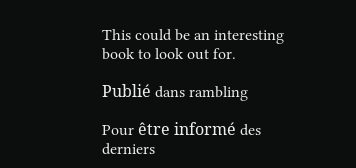This could be an interesting book to look out for.

Publié dans rambling

Pour être informé des derniers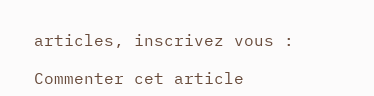articles, inscrivez vous :

Commenter cet article